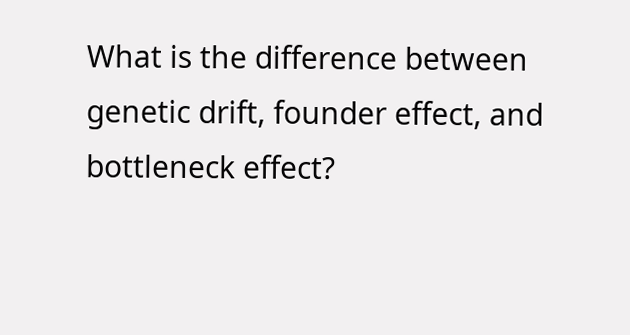What is the difference between genetic drift, founder effect, and bottleneck effect?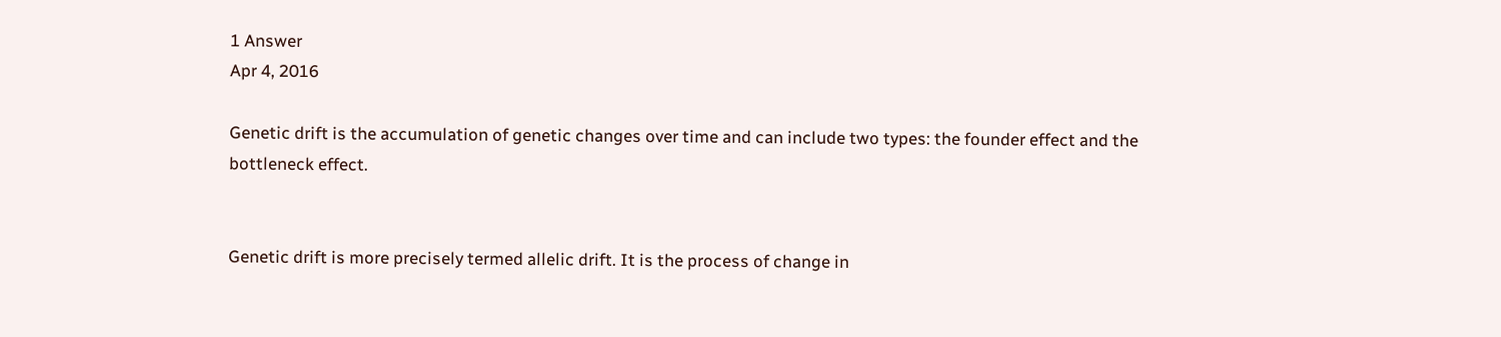1 Answer
Apr 4, 2016

Genetic drift is the accumulation of genetic changes over time and can include two types: the founder effect and the bottleneck effect.


Genetic drift is more precisely termed allelic drift. It is the process of change in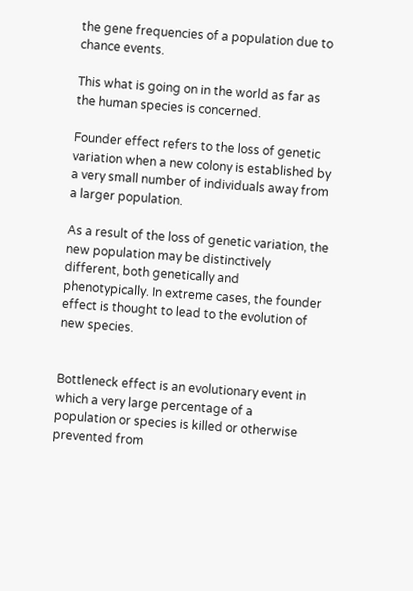the gene frequencies of a population due to chance events.

This what is going on in the world as far as the human species is concerned.

Founder effect refers to the loss of genetic variation when a new colony is established by a very small number of individuals away from a larger population.

As a result of the loss of genetic variation, the new population may be distinctively different, both genetically and phenotypically. In extreme cases, the founder effect is thought to lead to the evolution of new species.


Bottleneck effect is an evolutionary event in which a very large percentage of a population or species is killed or otherwise
prevented from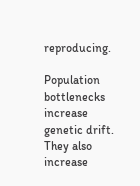reproducing.

Population bottlenecks increase genetic drift. They also increase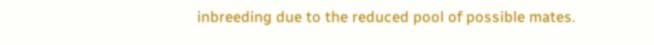inbreeding due to the reduced pool of possible mates.